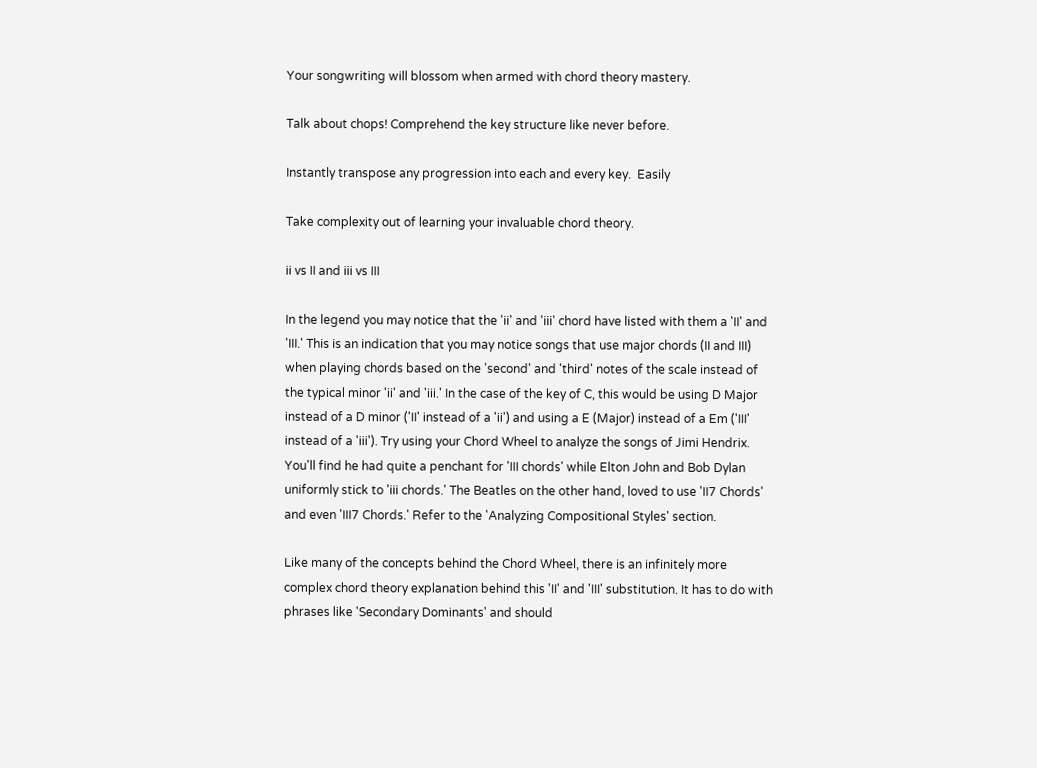Your songwriting will blossom when armed with chord theory mastery.

Talk about chops! Comprehend the key structure like never before.

Instantly transpose any progression into each and every key.  Easily

Take complexity out of learning your invaluable chord theory.

ii vs II and iii vs III

In the legend you may notice that the 'ii' and 'iii' chord have listed with them a 'II' and 'III.' This is an indication that you may notice songs that use major chords (II and III) when playing chords based on the 'second' and 'third' notes of the scale instead of the typical minor 'ii' and 'iii.' In the case of the key of C, this would be using D Major instead of a D minor ('II' instead of a 'ii') and using a E (Major) instead of a Em ('III' instead of a 'iii'). Try using your Chord Wheel to analyze the songs of Jimi Hendrix. You'll find he had quite a penchant for 'III chords' while Elton John and Bob Dylan uniformly stick to 'iii chords.' The Beatles on the other hand, loved to use 'II7 Chords' and even 'III7 Chords.' Refer to the 'Analyzing Compositional Styles' section.

Like many of the concepts behind the Chord Wheel, there is an infinitely more complex chord theory explanation behind this 'II' and 'III' substitution. It has to do with phrases like 'Secondary Dominants' and should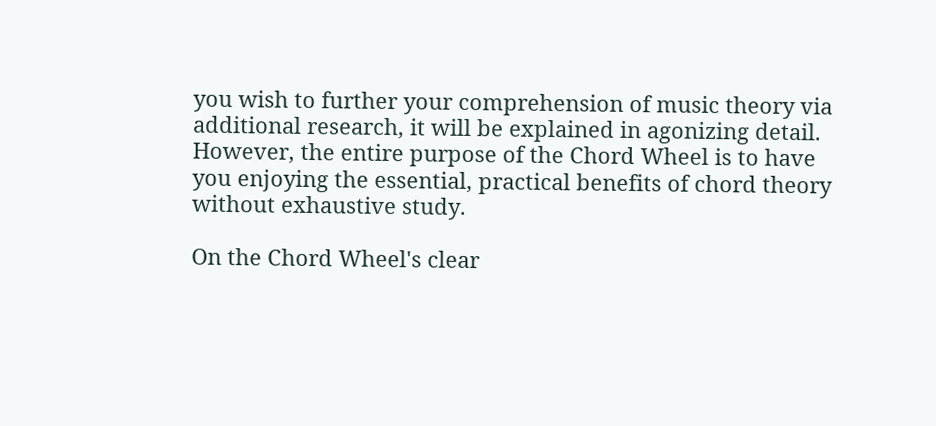you wish to further your comprehension of music theory via additional research, it will be explained in agonizing detail. However, the entire purpose of the Chord Wheel is to have you enjoying the essential, practical benefits of chord theory without exhaustive study.

On the Chord Wheel's clear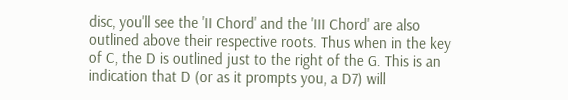disc, you'll see the 'II Chord' and the 'III Chord' are also outlined above their respective roots. Thus when in the key of C, the D is outlined just to the right of the G. This is an indication that D (or as it prompts you, a D7) will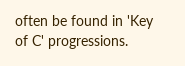often be found in 'Key of C' progressions.